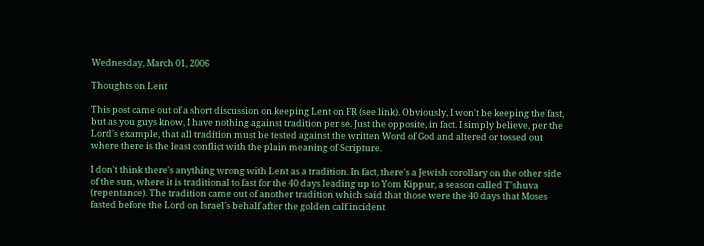Wednesday, March 01, 2006

Thoughts on Lent

This post came out of a short discussion on keeping Lent on FR (see link). Obviously, I won't be keeping the fast, but as you guys know, I have nothing against tradition per se. Just the opposite, in fact. I simply believe, per the Lord's example, that all tradition must be tested against the written Word of God and altered or tossed out where there is the least conflict with the plain meaning of Scripture.

I don't think there's anything wrong with Lent as a tradition. In fact, there's a Jewish corollary on the other side of the sun, where it is traditional to fast for the 40 days leading up to Yom Kippur, a season called T'shuva (repentance). The tradition came out of another tradition which said that those were the 40 days that Moses fasted before the Lord on Israel's behalf after the golden calf incident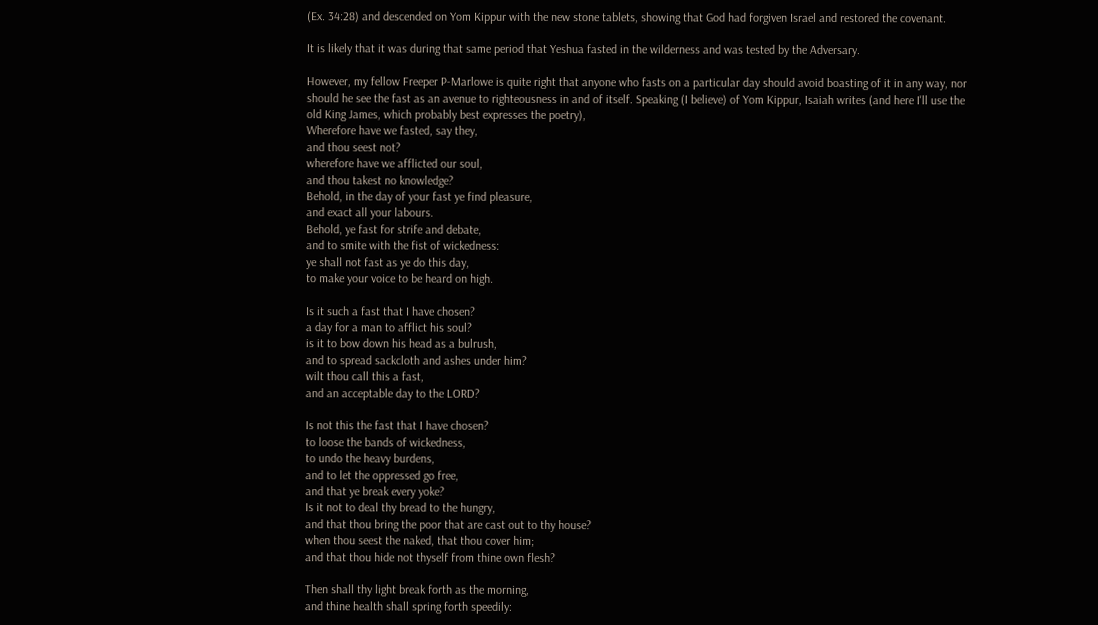(Ex. 34:28) and descended on Yom Kippur with the new stone tablets, showing that God had forgiven Israel and restored the covenant.

It is likely that it was during that same period that Yeshua fasted in the wilderness and was tested by the Adversary.

However, my fellow Freeper P-Marlowe is quite right that anyone who fasts on a particular day should avoid boasting of it in any way, nor should he see the fast as an avenue to righteousness in and of itself. Speaking (I believe) of Yom Kippur, Isaiah writes (and here I'll use the old King James, which probably best expresses the poetry),
Wherefore have we fasted, say they,
and thou seest not?
wherefore have we afflicted our soul,
and thou takest no knowledge?
Behold, in the day of your fast ye find pleasure,
and exact all your labours.
Behold, ye fast for strife and debate,
and to smite with the fist of wickedness:
ye shall not fast as ye do this day,
to make your voice to be heard on high.

Is it such a fast that I have chosen?
a day for a man to afflict his soul?
is it to bow down his head as a bulrush,
and to spread sackcloth and ashes under him?
wilt thou call this a fast,
and an acceptable day to the LORD?

Is not this the fast that I have chosen?
to loose the bands of wickedness,
to undo the heavy burdens,
and to let the oppressed go free,
and that ye break every yoke?
Is it not to deal thy bread to the hungry,
and that thou bring the poor that are cast out to thy house?
when thou seest the naked, that thou cover him;
and that thou hide not thyself from thine own flesh?

Then shall thy light break forth as the morning,
and thine health shall spring forth speedily: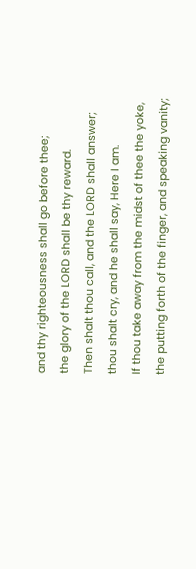and thy righteousness shall go before thee;
the glory of the LORD shall be thy reward.
Then shalt thou call, and the LORD shall answer;
thou shalt cry, and he shall say, Here I am.
If thou take away from the midst of thee the yoke,
the putting forth of the finger, and speaking vanity;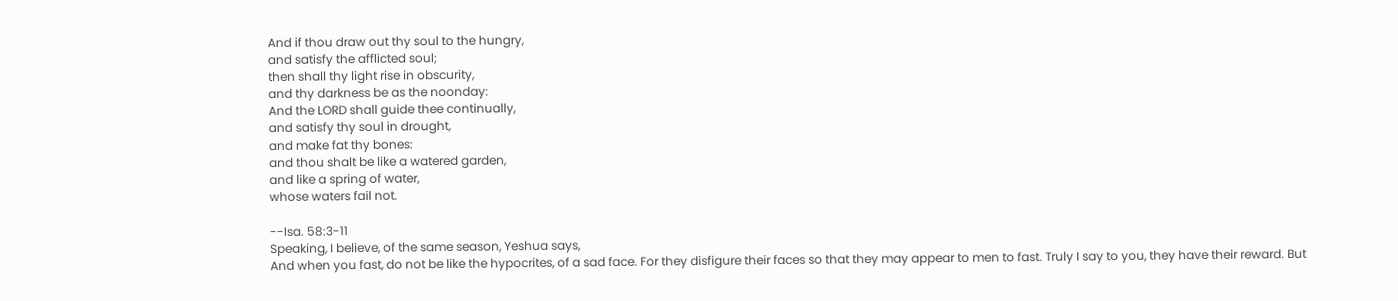And if thou draw out thy soul to the hungry,
and satisfy the afflicted soul;
then shall thy light rise in obscurity,
and thy darkness be as the noonday:
And the LORD shall guide thee continually,
and satisfy thy soul in drought,
and make fat thy bones:
and thou shalt be like a watered garden,
and like a spring of water,
whose waters fail not.

--Isa. 58:3-11
Speaking, I believe, of the same season, Yeshua says,
And when you fast, do not be like the hypocrites, of a sad face. For they disfigure their faces so that they may appear to men to fast. Truly I say to you, they have their reward. But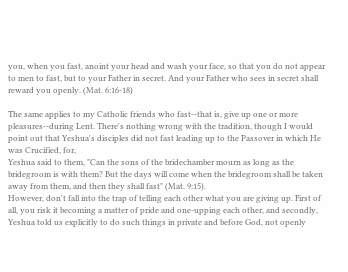you, when you fast, anoint your head and wash your face, so that you do not appear to men to fast, but to your Father in secret. And your Father who sees in secret shall reward you openly. (Mat. 6:16-18)

The same applies to my Catholic friends who fast--that is, give up one or more pleasures--during Lent. There's nothing wrong with the tradition, though I would point out that Yeshua's disciples did not fast leading up to the Passover in which He was Crucified, for,
Yeshua said to them, "Can the sons of the bridechamber mourn as long as the bridegroom is with them? But the days will come when the bridegroom shall be taken away from them, and then they shall fast" (Mat. 9:15).
However, don't fall into the trap of telling each other what you are giving up. First of all, you risk it becoming a matter of pride and one-upping each other, and secondly, Yeshua told us explicitly to do such things in private and before God, not openly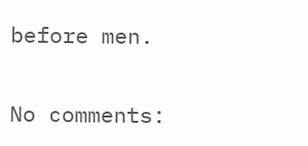before men.


No comments: